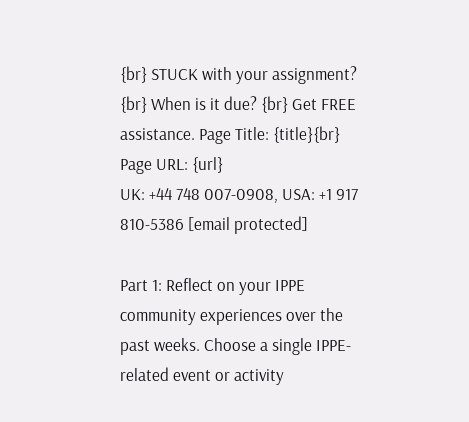{br} STUCK with your assignment? {br} When is it due? {br} Get FREE assistance. Page Title: {title}{br} Page URL: {url}
UK: +44 748 007-0908, USA: +1 917 810-5386 [email protected]

Part 1: Reflect on your IPPE community experiences over the past weeks. Choose a single IPPE-related event or activity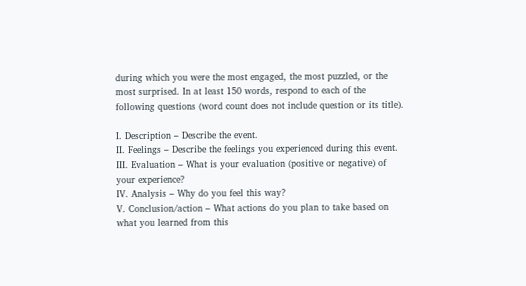during which you were the most engaged, the most puzzled, or the most surprised. In at least 150 words, respond to each of the following questions (word count does not include question or its title).

I. Description – Describe the event.
II. Feelings – Describe the feelings you experienced during this event.
III. Evaluation – What is your evaluation (positive or negative) of your experience?
IV. Analysis – Why do you feel this way?
V. Conclusion/action – What actions do you plan to take based on what you learned from this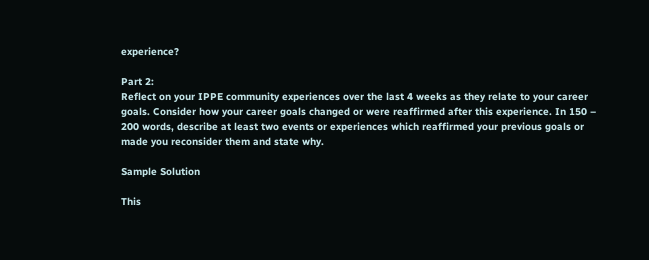experience?

Part 2:
Reflect on your IPPE community experiences over the last 4 weeks as they relate to your career goals. Consider how your career goals changed or were reaffirmed after this experience. In 150 – 200 words, describe at least two events or experiences which reaffirmed your previous goals or made you reconsider them and state why.

Sample Solution

This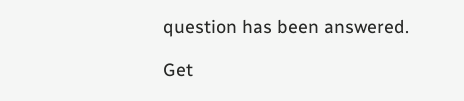question has been answered.

Get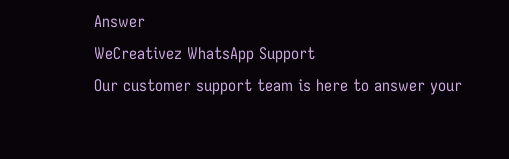Answer
WeCreativez WhatsApp Support
Our customer support team is here to answer your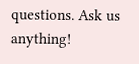questions. Ask us anything!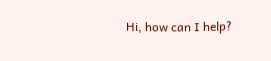Hi, how can I help?